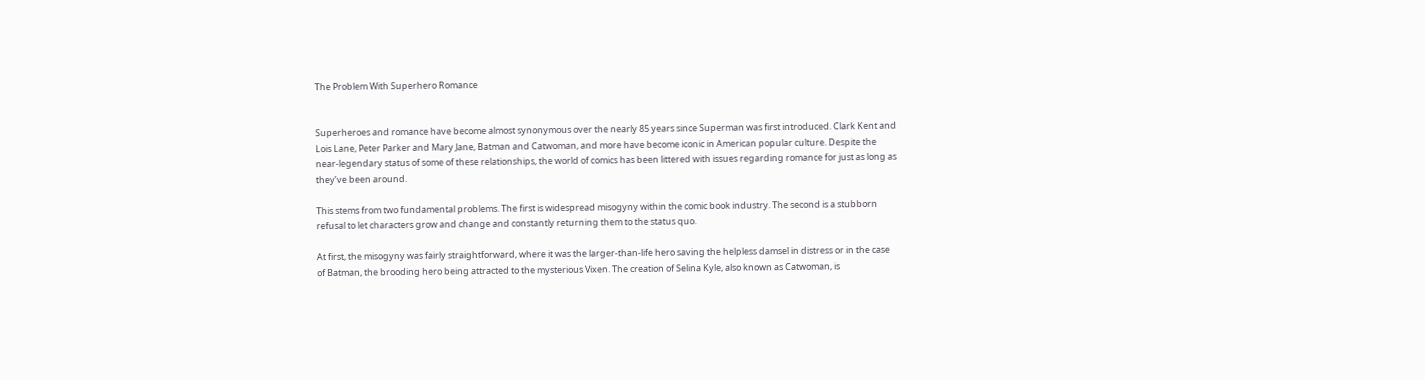The Problem With Superhero Romance


Superheroes and romance have become almost synonymous over the nearly 85 years since Superman was first introduced. Clark Kent and Lois Lane, Peter Parker and Mary Jane, Batman and Catwoman, and more have become iconic in American popular culture. Despite the near-legendary status of some of these relationships, the world of comics has been littered with issues regarding romance for just as long as they’ve been around.

This stems from two fundamental problems. The first is widespread misogyny within the comic book industry. The second is a stubborn refusal to let characters grow and change and constantly returning them to the status quo.

At first, the misogyny was fairly straightforward, where it was the larger-than-life hero saving the helpless damsel in distress or in the case of Batman, the brooding hero being attracted to the mysterious Vixen. The creation of Selina Kyle, also known as Catwoman, is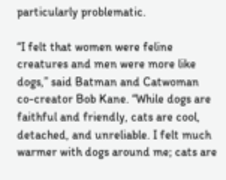particularly problematic.

“I felt that women were feline creatures and men were more like dogs,” said Batman and Catwoman co-creator Bob Kane. “While dogs are faithful and friendly, cats are cool, detached, and unreliable. I felt much warmer with dogs around me; cats are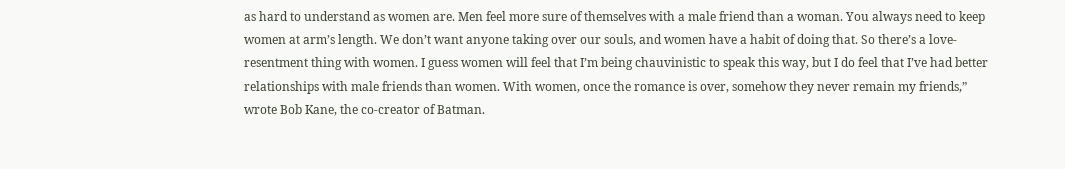as hard to understand as women are. Men feel more sure of themselves with a male friend than a woman. You always need to keep women at arm’s length. We don’t want anyone taking over our souls, and women have a habit of doing that. So there’s a love-resentment thing with women. I guess women will feel that I’m being chauvinistic to speak this way, but I do feel that I’ve had better relationships with male friends than women. With women, once the romance is over, somehow they never remain my friends,” wrote Bob Kane, the co-creator of Batman.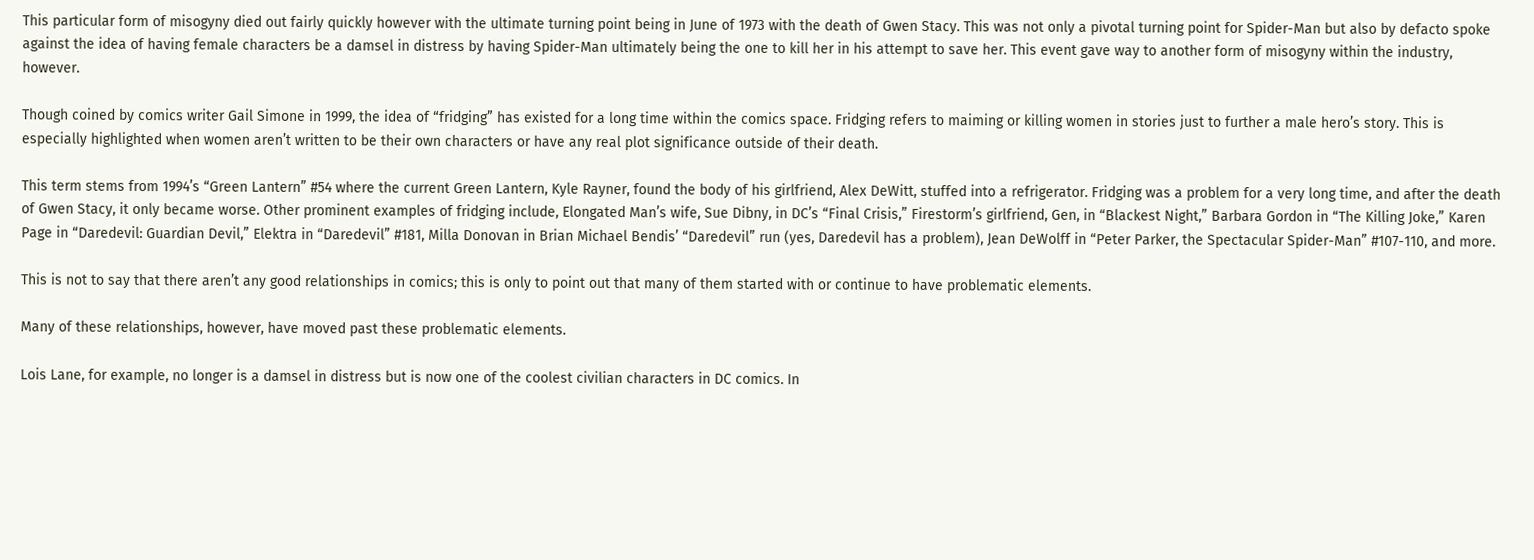This particular form of misogyny died out fairly quickly however with the ultimate turning point being in June of 1973 with the death of Gwen Stacy. This was not only a pivotal turning point for Spider-Man but also by defacto spoke against the idea of having female characters be a damsel in distress by having Spider-Man ultimately being the one to kill her in his attempt to save her. This event gave way to another form of misogyny within the industry, however.

Though coined by comics writer Gail Simone in 1999, the idea of “fridging” has existed for a long time within the comics space. Fridging refers to maiming or killing women in stories just to further a male hero’s story. This is especially highlighted when women aren’t written to be their own characters or have any real plot significance outside of their death.

This term stems from 1994’s “Green Lantern” #54 where the current Green Lantern, Kyle Rayner, found the body of his girlfriend, Alex DeWitt, stuffed into a refrigerator. Fridging was a problem for a very long time, and after the death of Gwen Stacy, it only became worse. Other prominent examples of fridging include, Elongated Man’s wife, Sue Dibny, in DC’s “Final Crisis,” Firestorm’s girlfriend, Gen, in “Blackest Night,” Barbara Gordon in “The Killing Joke,” Karen Page in “Daredevil: Guardian Devil,” Elektra in “Daredevil” #181, Milla Donovan in Brian Michael Bendis’ “Daredevil” run (yes, Daredevil has a problem), Jean DeWolff in “Peter Parker, the Spectacular Spider-Man” #107-110, and more.

This is not to say that there aren’t any good relationships in comics; this is only to point out that many of them started with or continue to have problematic elements.

Many of these relationships, however, have moved past these problematic elements.

Lois Lane, for example, no longer is a damsel in distress but is now one of the coolest civilian characters in DC comics. In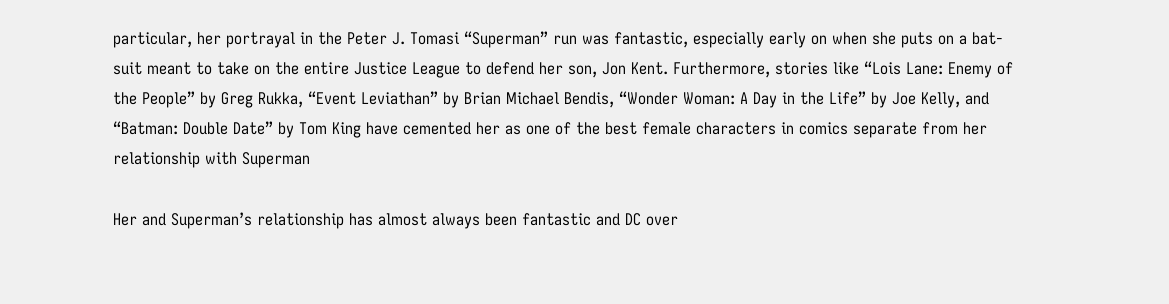particular, her portrayal in the Peter J. Tomasi “Superman” run was fantastic, especially early on when she puts on a bat-suit meant to take on the entire Justice League to defend her son, Jon Kent. Furthermore, stories like “Lois Lane: Enemy of the People” by Greg Rukka, “Event Leviathan” by Brian Michael Bendis, “Wonder Woman: A Day in the Life” by Joe Kelly, and “Batman: Double Date” by Tom King have cemented her as one of the best female characters in comics separate from her relationship with Superman

Her and Superman’s relationship has almost always been fantastic and DC over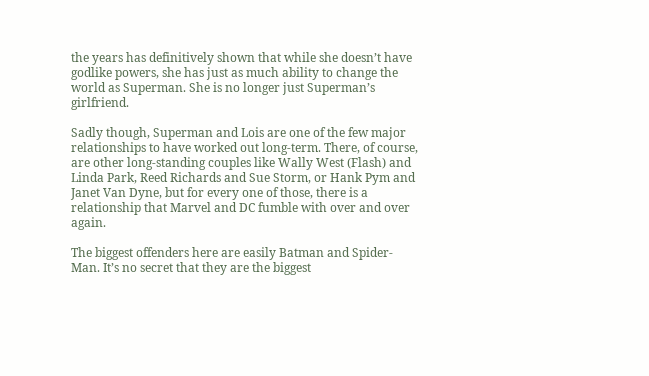the years has definitively shown that while she doesn’t have godlike powers, she has just as much ability to change the world as Superman. She is no longer just Superman’s girlfriend.

Sadly though, Superman and Lois are one of the few major relationships to have worked out long-term. There, of course, are other long-standing couples like Wally West (Flash) and Linda Park, Reed Richards and Sue Storm, or Hank Pym and Janet Van Dyne, but for every one of those, there is a relationship that Marvel and DC fumble with over and over again.

The biggest offenders here are easily Batman and Spider-Man. It’s no secret that they are the biggest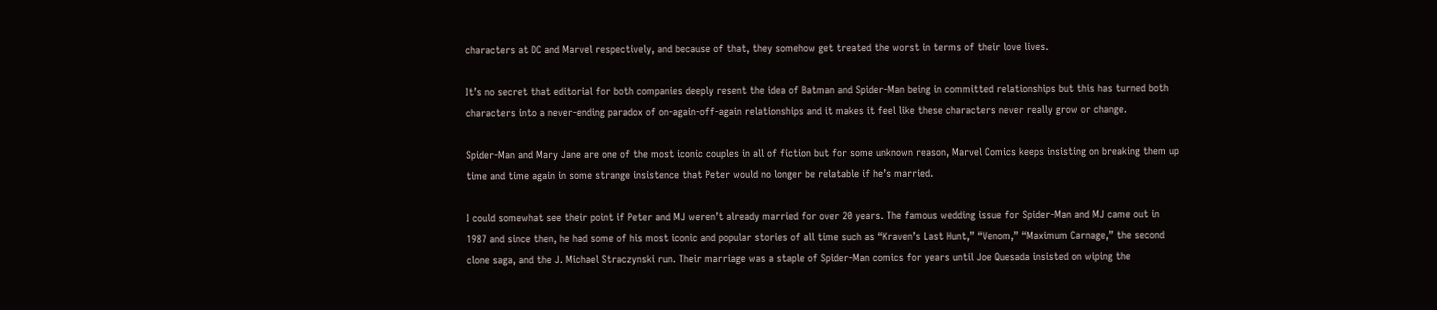characters at DC and Marvel respectively, and because of that, they somehow get treated the worst in terms of their love lives.

It’s no secret that editorial for both companies deeply resent the idea of Batman and Spider-Man being in committed relationships but this has turned both characters into a never-ending paradox of on-again-off-again relationships and it makes it feel like these characters never really grow or change.

Spider-Man and Mary Jane are one of the most iconic couples in all of fiction but for some unknown reason, Marvel Comics keeps insisting on breaking them up time and time again in some strange insistence that Peter would no longer be relatable if he’s married.

I could somewhat see their point if Peter and MJ weren’t already married for over 20 years. The famous wedding issue for Spider-Man and MJ came out in 1987 and since then, he had some of his most iconic and popular stories of all time such as “Kraven’s Last Hunt,” “Venom,” “Maximum Carnage,” the second clone saga, and the J. Michael Straczynski run. Their marriage was a staple of Spider-Man comics for years until Joe Quesada insisted on wiping the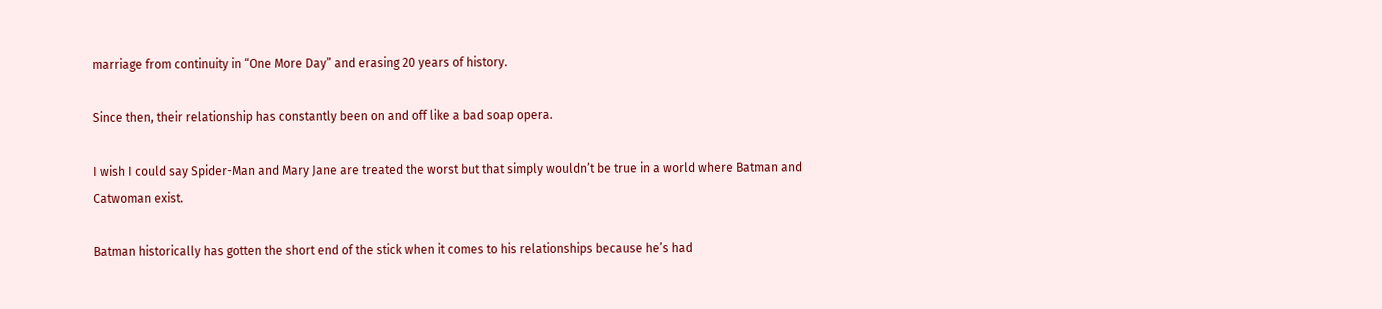marriage from continuity in “One More Day” and erasing 20 years of history.

Since then, their relationship has constantly been on and off like a bad soap opera.

I wish I could say Spider-Man and Mary Jane are treated the worst but that simply wouldn’t be true in a world where Batman and Catwoman exist.

Batman historically has gotten the short end of the stick when it comes to his relationships because he’s had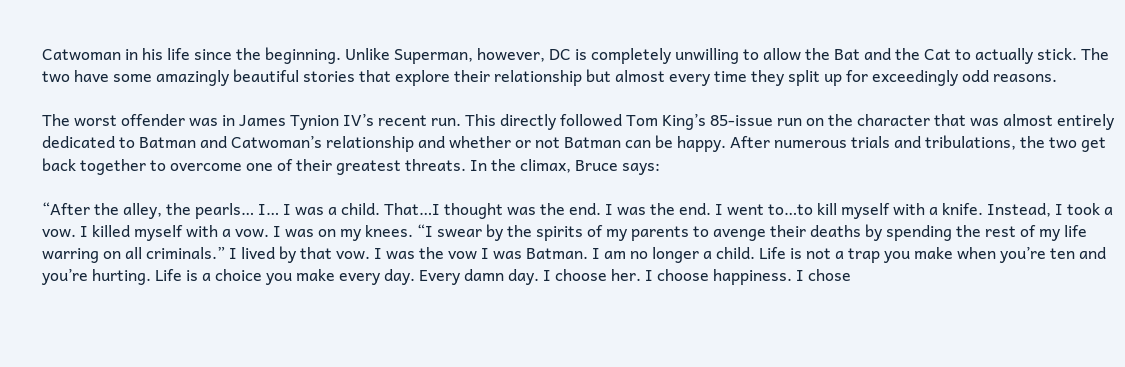Catwoman in his life since the beginning. Unlike Superman, however, DC is completely unwilling to allow the Bat and the Cat to actually stick. The two have some amazingly beautiful stories that explore their relationship but almost every time they split up for exceedingly odd reasons.

The worst offender was in James Tynion IV’s recent run. This directly followed Tom King’s 85-issue run on the character that was almost entirely dedicated to Batman and Catwoman’s relationship and whether or not Batman can be happy. After numerous trials and tribulations, the two get back together to overcome one of their greatest threats. In the climax, Bruce says:

“After the alley, the pearls… I… I was a child. That…I thought was the end. I was the end. I went to…to kill myself with a knife. Instead, I took a vow. I killed myself with a vow. I was on my knees. “I swear by the spirits of my parents to avenge their deaths by spending the rest of my life warring on all criminals.” I lived by that vow. I was the vow I was Batman. I am no longer a child. Life is not a trap you make when you’re ten and you’re hurting. Life is a choice you make every day. Every damn day. I choose her. I choose happiness. I chose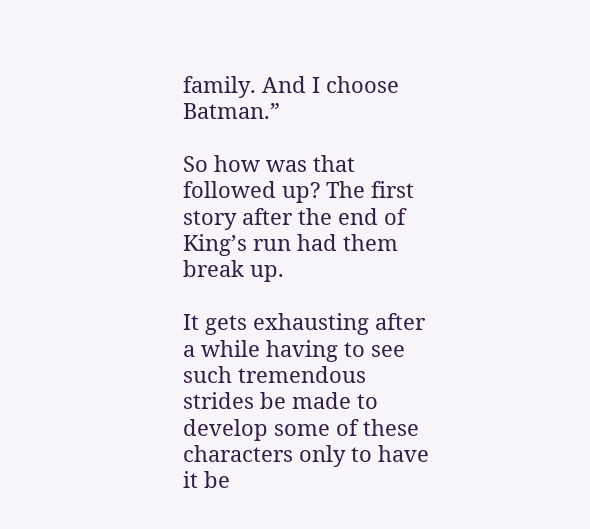family. And I choose Batman.”

So how was that followed up? The first story after the end of King’s run had them break up.

It gets exhausting after a while having to see such tremendous strides be made to develop some of these characters only to have it be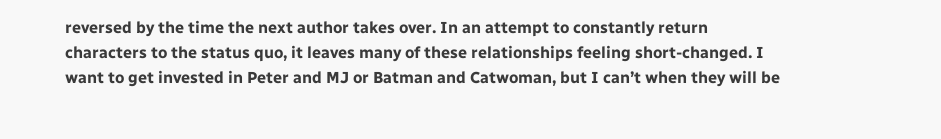reversed by the time the next author takes over. In an attempt to constantly return characters to the status quo, it leaves many of these relationships feeling short-changed. I want to get invested in Peter and MJ or Batman and Catwoman, but I can’t when they will be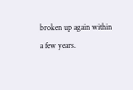broken up again within a few years.